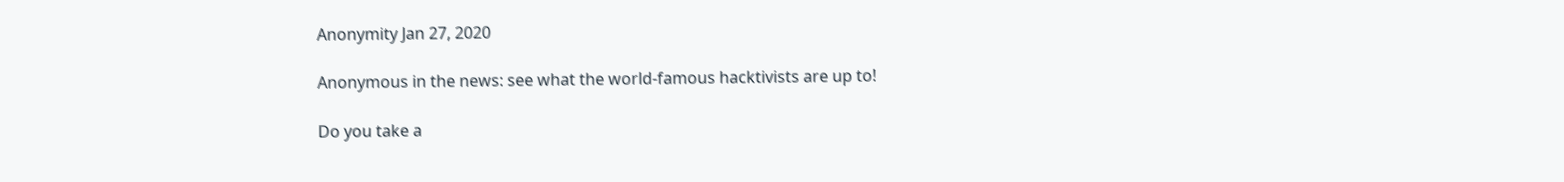Anonymity Jan 27, 2020

Anonymous in the news: see what the world-famous hacktivists are up to!

Do you take a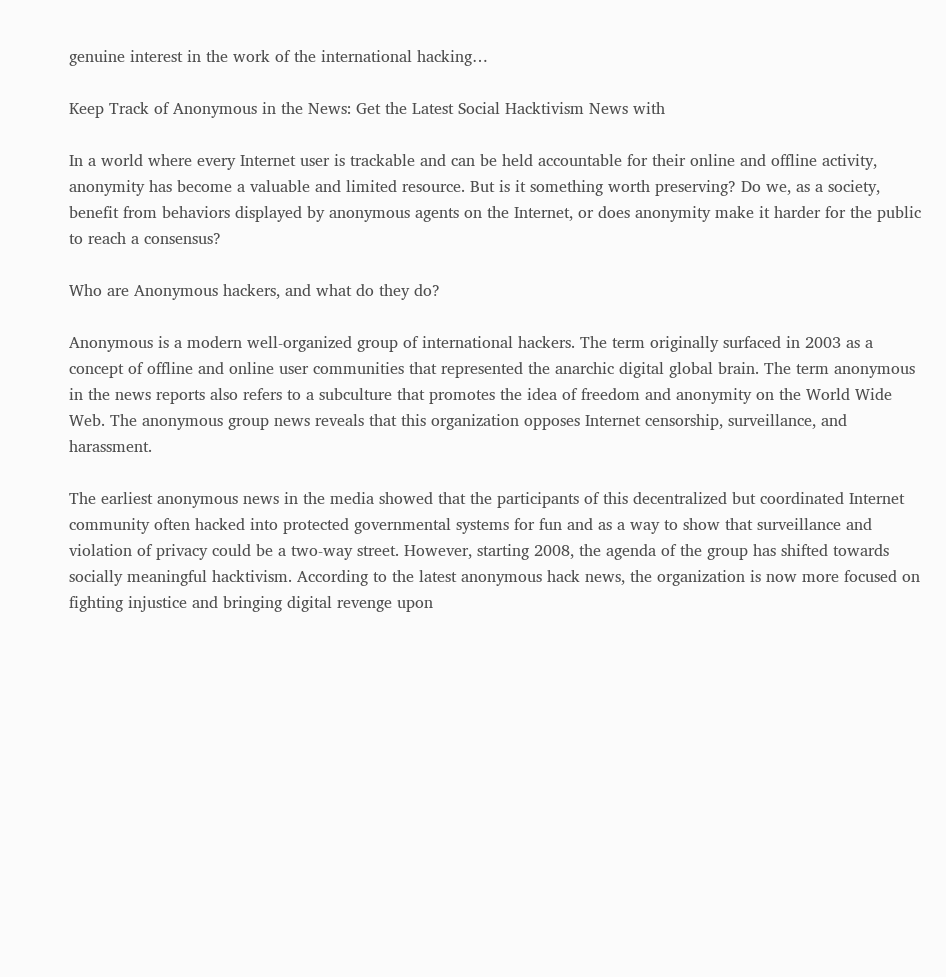genuine interest in the work of the international hacking…

Keep Track of Anonymous in the News: Get the Latest Social Hacktivism News with

In a world where every Internet user is trackable and can be held accountable for their online and offline activity, anonymity has become a valuable and limited resource. But is it something worth preserving? Do we, as a society, benefit from behaviors displayed by anonymous agents on the Internet, or does anonymity make it harder for the public to reach a consensus?

Who are Anonymous hackers, and what do they do?

Anonymous is a modern well-organized group of international hackers. The term originally surfaced in 2003 as a concept of offline and online user communities that represented the anarchic digital global brain. The term anonymous in the news reports also refers to a subculture that promotes the idea of freedom and anonymity on the World Wide Web. The anonymous group news reveals that this organization opposes Internet censorship, surveillance, and harassment.

The earliest anonymous news in the media showed that the participants of this decentralized but coordinated Internet community often hacked into protected governmental systems for fun and as a way to show that surveillance and violation of privacy could be a two-way street. However, starting 2008, the agenda of the group has shifted towards socially meaningful hacktivism. According to the latest anonymous hack news, the organization is now more focused on fighting injustice and bringing digital revenge upon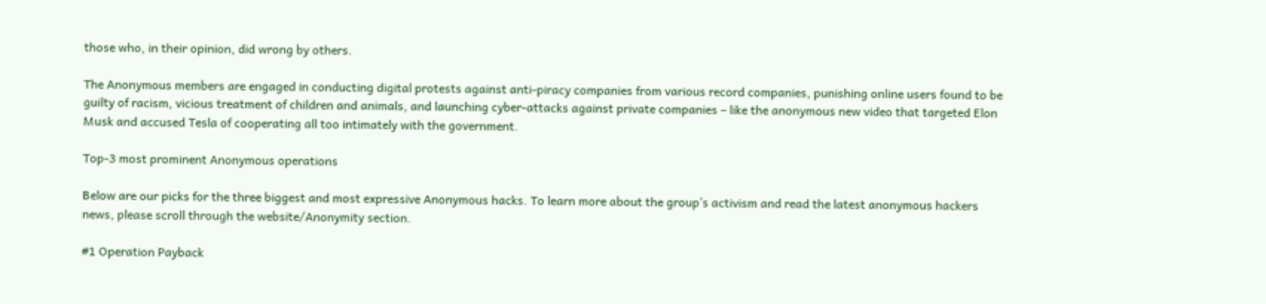those who, in their opinion, did wrong by others.

The Anonymous members are engaged in conducting digital protests against anti-piracy companies from various record companies, punishing online users found to be guilty of racism, vicious treatment of children and animals, and launching cyber-attacks against private companies – like the anonymous new video that targeted Elon Musk and accused Tesla of cooperating all too intimately with the government.

Top-3 most prominent Anonymous operations

Below are our picks for the three biggest and most expressive Anonymous hacks. To learn more about the group’s activism and read the latest anonymous hackers news, please scroll through the website/Anonymity section.

#1 Operation Payback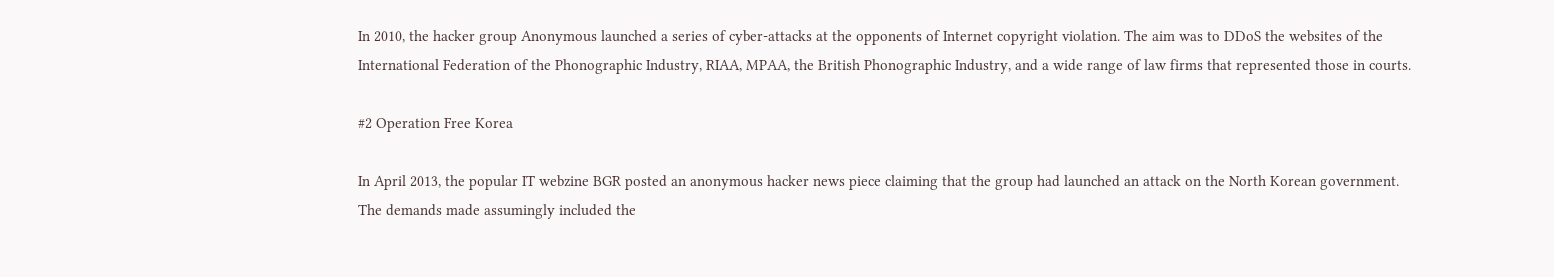In 2010, the hacker group Anonymous launched a series of cyber-attacks at the opponents of Internet copyright violation. The aim was to DDoS the websites of the International Federation of the Phonographic Industry, RIAA, MPAA, the British Phonographic Industry, and a wide range of law firms that represented those in courts.

#2 Operation Free Korea

In April 2013, the popular IT webzine BGR posted an anonymous hacker news piece claiming that the group had launched an attack on the North Korean government. The demands made assumingly included the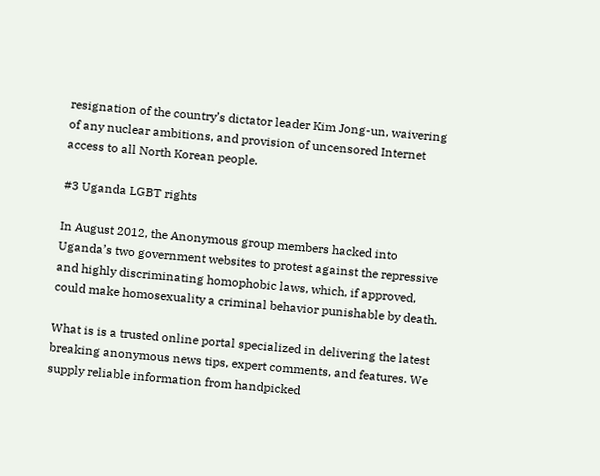resignation of the country’s dictator leader Kim Jong-un, waivering of any nuclear ambitions, and provision of uncensored Internet access to all North Korean people.

#3 Uganda LGBT rights

In August 2012, the Anonymous group members hacked into Uganda’s two government websites to protest against the repressive and highly discriminating homophobic laws, which, if approved, could make homosexuality a criminal behavior punishable by death.

What is is a trusted online portal specialized in delivering the latest breaking anonymous news tips, expert comments, and features. We supply reliable information from handpicked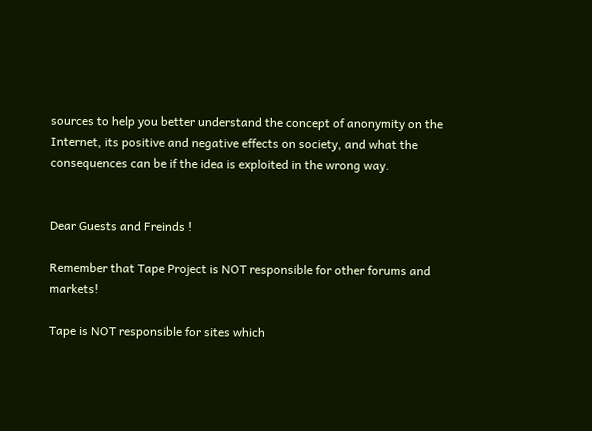sources to help you better understand the concept of anonymity on the Internet, its positive and negative effects on society, and what the consequences can be if the idea is exploited in the wrong way.


Dear Guests and Freinds !

Remember that Tape Project is NOT responsible for other forums and markets!

Tape is NOT responsible for sites which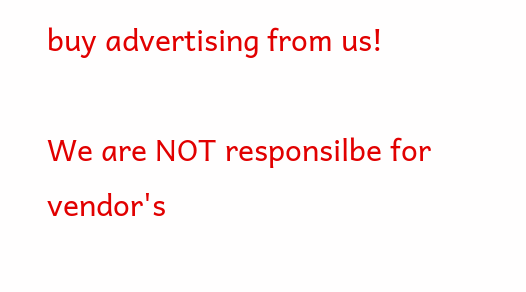buy advertising from us!

We are NOT responsilbe for vendor's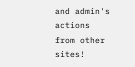and admin's actions from other sites!